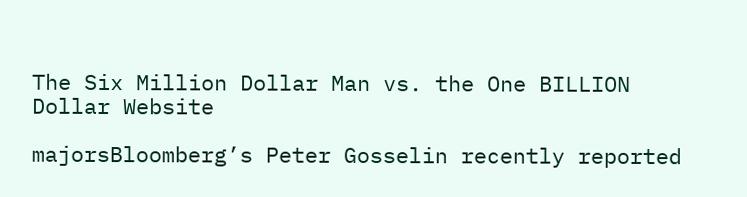The Six Million Dollar Man vs. the One BILLION Dollar Website

majorsBloomberg’s Peter Gosselin recently reported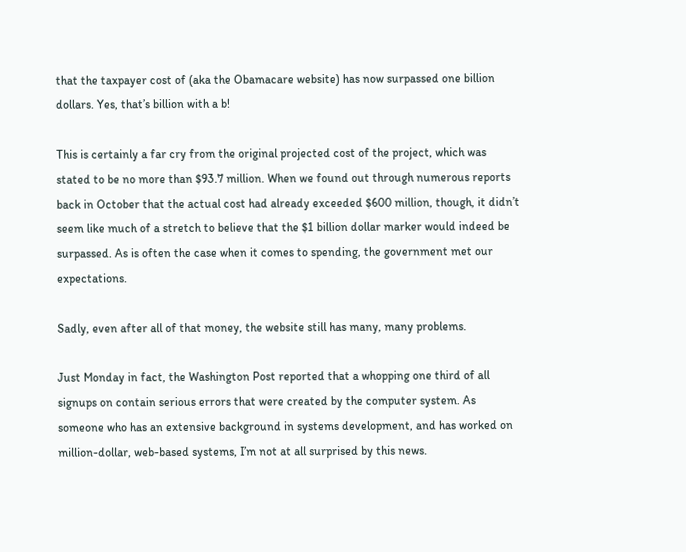that the taxpayer cost of (aka the Obamacare website) has now surpassed one billion dollars. Yes, that’s billion with a b!

This is certainly a far cry from the original projected cost of the project, which was stated to be no more than $93.7 million. When we found out through numerous reports back in October that the actual cost had already exceeded $600 million, though, it didn’t seem like much of a stretch to believe that the $1 billion dollar marker would indeed be surpassed. As is often the case when it comes to spending, the government met our expectations.

Sadly, even after all of that money, the website still has many, many problems.

Just Monday in fact, the Washington Post reported that a whopping one third of all signups on contain serious errors that were created by the computer system. As someone who has an extensive background in systems development, and has worked on million-dollar, web-based systems, I’m not at all surprised by this news.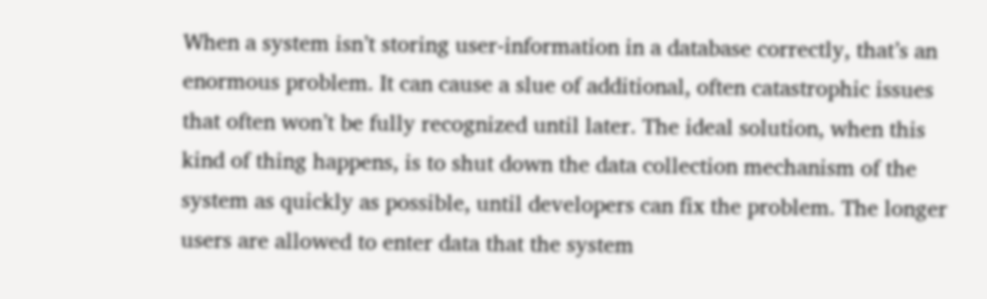When a system isn’t storing user-information in a database correctly, that’s an enormous problem. It can cause a slue of additional, often catastrophic issues that often won’t be fully recognized until later. The ideal solution, when this kind of thing happens, is to shut down the data collection mechanism of the system as quickly as possible, until developers can fix the problem. The longer users are allowed to enter data that the system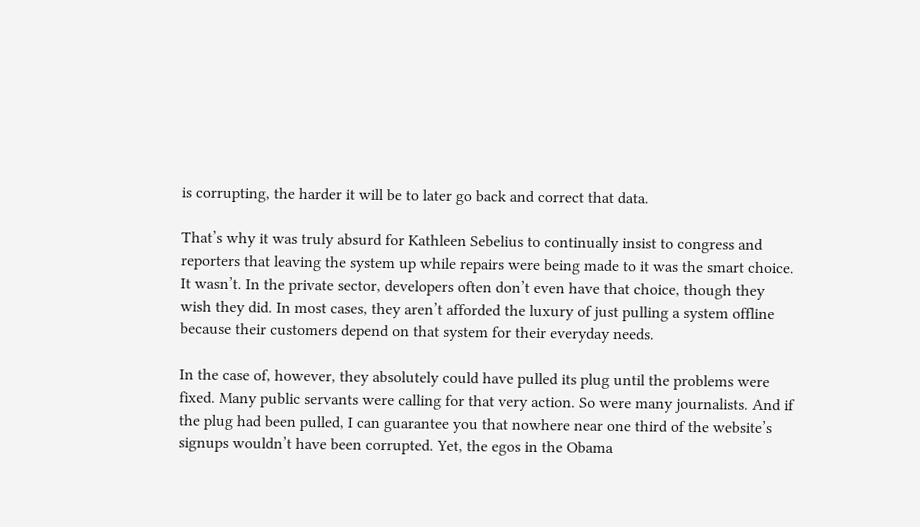is corrupting, the harder it will be to later go back and correct that data.

That’s why it was truly absurd for Kathleen Sebelius to continually insist to congress and reporters that leaving the system up while repairs were being made to it was the smart choice. It wasn’t. In the private sector, developers often don’t even have that choice, though they wish they did. In most cases, they aren’t afforded the luxury of just pulling a system offline because their customers depend on that system for their everyday needs.

In the case of, however, they absolutely could have pulled its plug until the problems were fixed. Many public servants were calling for that very action. So were many journalists. And if the plug had been pulled, I can guarantee you that nowhere near one third of the website’s signups wouldn’t have been corrupted. Yet, the egos in the Obama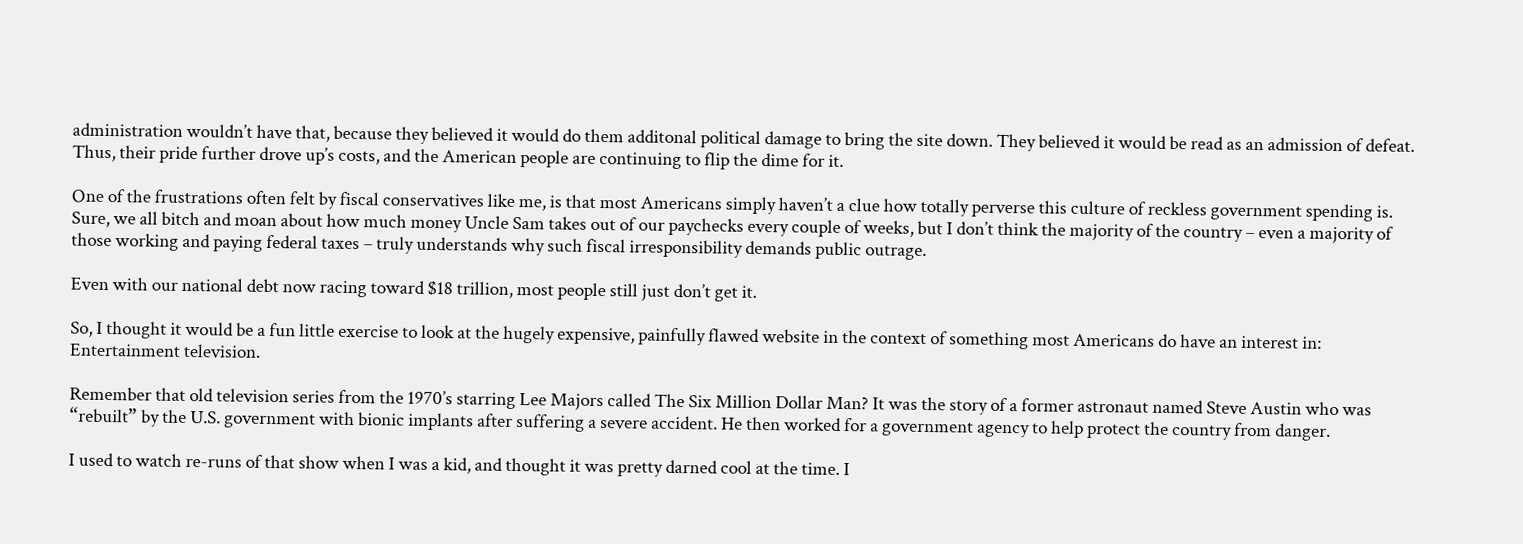administration wouldn’t have that, because they believed it would do them additonal political damage to bring the site down. They believed it would be read as an admission of defeat. Thus, their pride further drove up’s costs, and the American people are continuing to flip the dime for it.

One of the frustrations often felt by fiscal conservatives like me, is that most Americans simply haven’t a clue how totally perverse this culture of reckless government spending is. Sure, we all bitch and moan about how much money Uncle Sam takes out of our paychecks every couple of weeks, but I don’t think the majority of the country – even a majority of those working and paying federal taxes – truly understands why such fiscal irresponsibility demands public outrage.

Even with our national debt now racing toward $18 trillion, most people still just don’t get it.

So, I thought it would be a fun little exercise to look at the hugely expensive, painfully flawed website in the context of something most Americans do have an interest in: Entertainment television.

Remember that old television series from the 1970’s starring Lee Majors called The Six Million Dollar Man? It was the story of a former astronaut named Steve Austin who was “rebuilt” by the U.S. government with bionic implants after suffering a severe accident. He then worked for a government agency to help protect the country from danger.

I used to watch re-runs of that show when I was a kid, and thought it was pretty darned cool at the time. I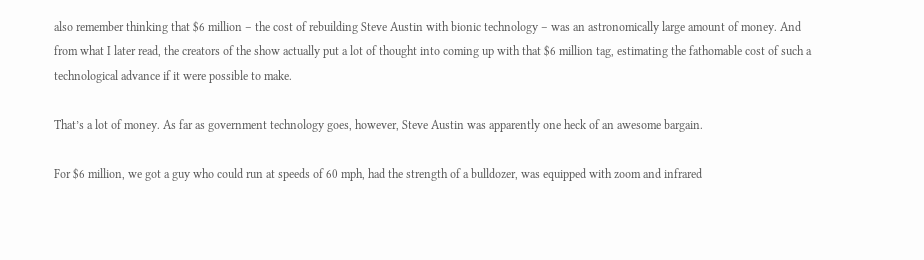also remember thinking that $6 million – the cost of rebuilding Steve Austin with bionic technology – was an astronomically large amount of money. And from what I later read, the creators of the show actually put a lot of thought into coming up with that $6 million tag, estimating the fathomable cost of such a technological advance if it were possible to make.

That’s a lot of money. As far as government technology goes, however, Steve Austin was apparently one heck of an awesome bargain.

For $6 million, we got a guy who could run at speeds of 60 mph, had the strength of a bulldozer, was equipped with zoom and infrared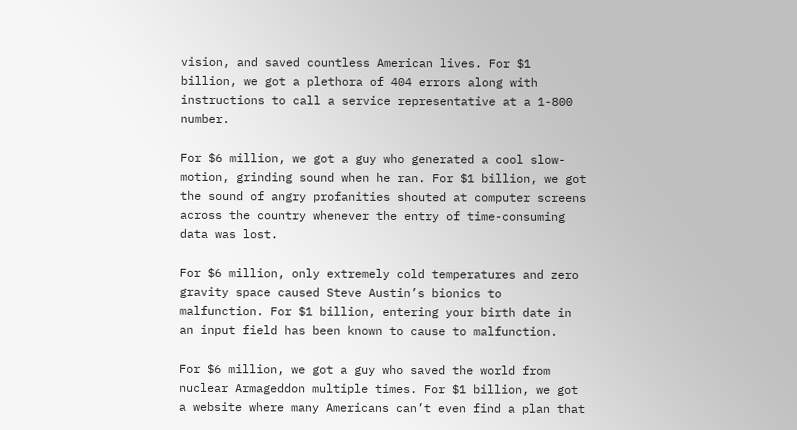vision, and saved countless American lives. For $1 billion, we got a plethora of 404 errors along with instructions to call a service representative at a 1-800 number.

For $6 million, we got a guy who generated a cool slow-motion, grinding sound when he ran. For $1 billion, we got the sound of angry profanities shouted at computer screens across the country whenever the entry of time-consuming data was lost.

For $6 million, only extremely cold temperatures and zero gravity space caused Steve Austin’s bionics to malfunction. For $1 billion, entering your birth date in an input field has been known to cause to malfunction.

For $6 million, we got a guy who saved the world from nuclear Armageddon multiple times. For $1 billion, we got a website where many Americans can’t even find a plan that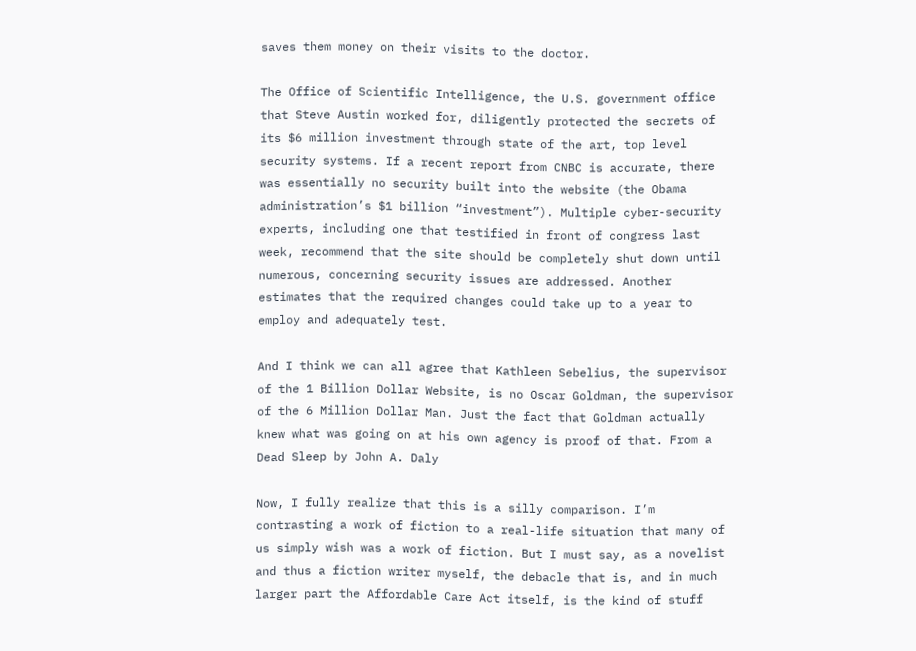saves them money on their visits to the doctor.

The Office of Scientific Intelligence, the U.S. government office that Steve Austin worked for, diligently protected the secrets of its $6 million investment through state of the art, top level security systems. If a recent report from CNBC is accurate, there was essentially no security built into the website (the Obama administration’s $1 billion “investment”). Multiple cyber-security experts, including one that testified in front of congress last week, recommend that the site should be completely shut down until numerous, concerning security issues are addressed. Another estimates that the required changes could take up to a year to employ and adequately test.

And I think we can all agree that Kathleen Sebelius, the supervisor of the 1 Billion Dollar Website, is no Oscar Goldman, the supervisor of the 6 Million Dollar Man. Just the fact that Goldman actually knew what was going on at his own agency is proof of that. From a Dead Sleep by John A. Daly

Now, I fully realize that this is a silly comparison. I’m contrasting a work of fiction to a real-life situation that many of us simply wish was a work of fiction. But I must say, as a novelist and thus a fiction writer myself, the debacle that is, and in much larger part the Affordable Care Act itself, is the kind of stuff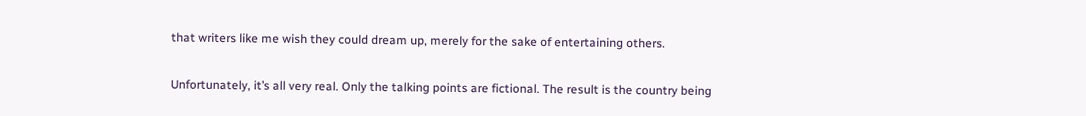that writers like me wish they could dream up, merely for the sake of entertaining others.

Unfortunately, it’s all very real. Only the talking points are fictional. The result is the country being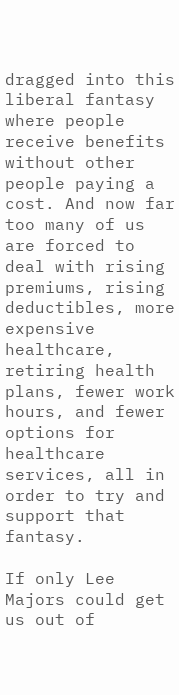dragged into this liberal fantasy where people receive benefits without other people paying a cost. And now far too many of us are forced to deal with rising premiums, rising deductibles, more expensive healthcare, retiring health plans, fewer work hours, and fewer options for healthcare services, all in order to try and support that fantasy.

If only Lee Majors could get us out of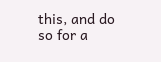this, and do so for a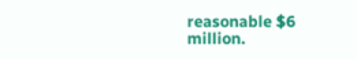reasonable $6 million.